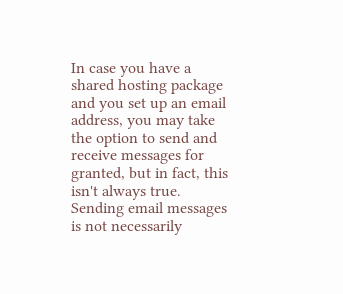In case you have a shared hosting package and you set up an email address, you may take the option to send and receive messages for granted, but in fact, this isn't always true. Sending email messages is not necessarily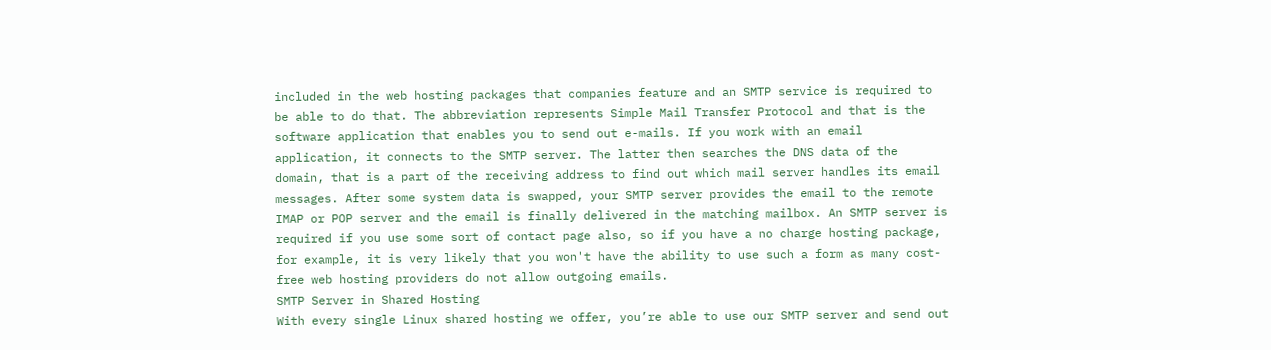included in the web hosting packages that companies feature and an SMTP service is required to be able to do that. The abbreviation represents Simple Mail Transfer Protocol and that is the software application that enables you to send out e-mails. If you work with an email application, it connects to the SMTP server. The latter then searches the DNS data of the domain, that is a part of the receiving address to find out which mail server handles its email messages. After some system data is swapped, your SMTP server provides the email to the remote IMAP or POP server and the email is finally delivered in the matching mailbox. An SMTP server is required if you use some sort of contact page also, so if you have a no charge hosting package, for example, it is very likely that you won't have the ability to use such a form as many cost-free web hosting providers do not allow outgoing emails.
SMTP Server in Shared Hosting
With every single Linux shared hosting we offer, you’re able to use our SMTP server and send out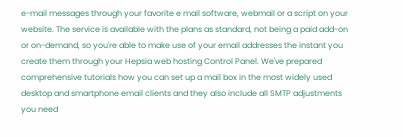e-mail messages through your favorite e mail software, webmail or a script on your website. The service is available with the plans as standard, not being a paid add-on or on-demand, so you're able to make use of your email addresses the instant you create them through your Hepsia web hosting Control Panel. We've prepared comprehensive tutorials how you can set up a mail box in the most widely used desktop and smartphone email clients and they also include all SMTP adjustments you need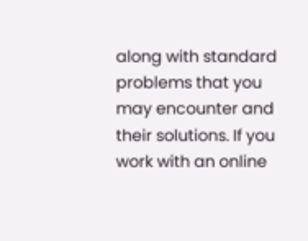along with standard problems that you may encounter and their solutions. If you work with an online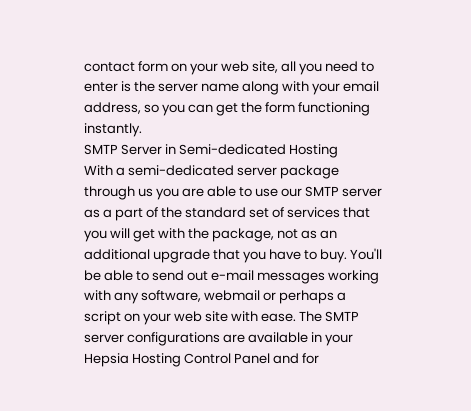contact form on your web site, all you need to enter is the server name along with your email address, so you can get the form functioning instantly.
SMTP Server in Semi-dedicated Hosting
With a semi-dedicated server package through us you are able to use our SMTP server as a part of the standard set of services that you will get with the package, not as an additional upgrade that you have to buy. You'll be able to send out e-mail messages working with any software, webmail or perhaps a script on your web site with ease. The SMTP server configurations are available in your Hepsia Hosting Control Panel and for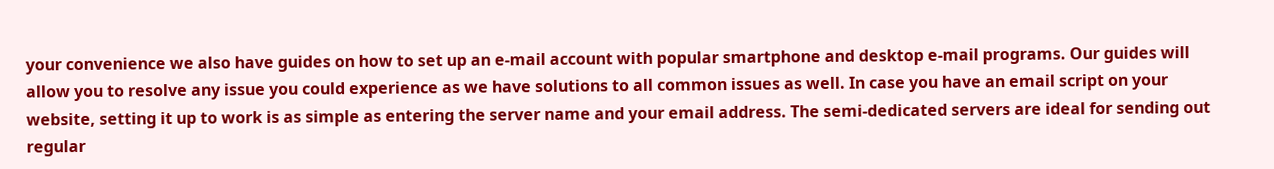your convenience we also have guides on how to set up an e-mail account with popular smartphone and desktop e-mail programs. Our guides will allow you to resolve any issue you could experience as we have solutions to all common issues as well. In case you have an email script on your website, setting it up to work is as simple as entering the server name and your email address. The semi-dedicated servers are ideal for sending out regular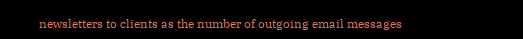newsletters to clients as the number of outgoing email messages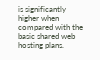is significantly higher when compared with the basic shared web hosting plans.